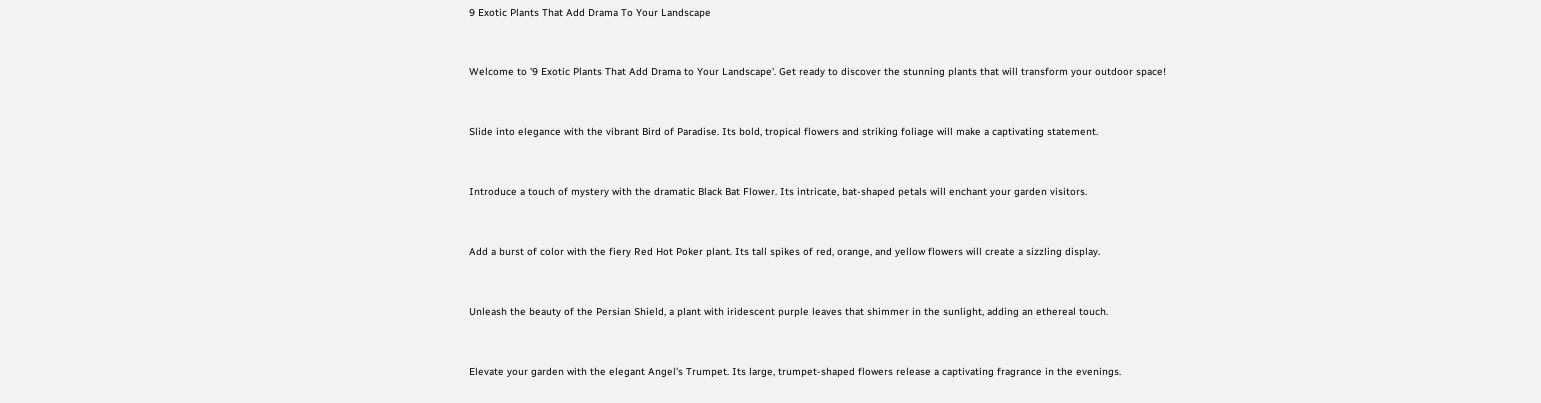9 Exotic Plants That Add Drama To Your Landscape


Welcome to '9 Exotic Plants That Add Drama to Your Landscape'. Get ready to discover the stunning plants that will transform your outdoor space!


Slide into elegance with the vibrant Bird of Paradise. Its bold, tropical flowers and striking foliage will make a captivating statement.


Introduce a touch of mystery with the dramatic Black Bat Flower. Its intricate, bat-shaped petals will enchant your garden visitors.


Add a burst of color with the fiery Red Hot Poker plant. Its tall spikes of red, orange, and yellow flowers will create a sizzling display.


Unleash the beauty of the Persian Shield, a plant with iridescent purple leaves that shimmer in the sunlight, adding an ethereal touch.


Elevate your garden with the elegant Angel's Trumpet. Its large, trumpet-shaped flowers release a captivating fragrance in the evenings.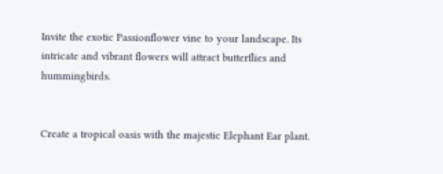Invite the exotic Passionflower vine to your landscape. Its intricate and vibrant flowers will attract butterflies and hummingbirds.


Create a tropical oasis with the majestic Elephant Ear plant.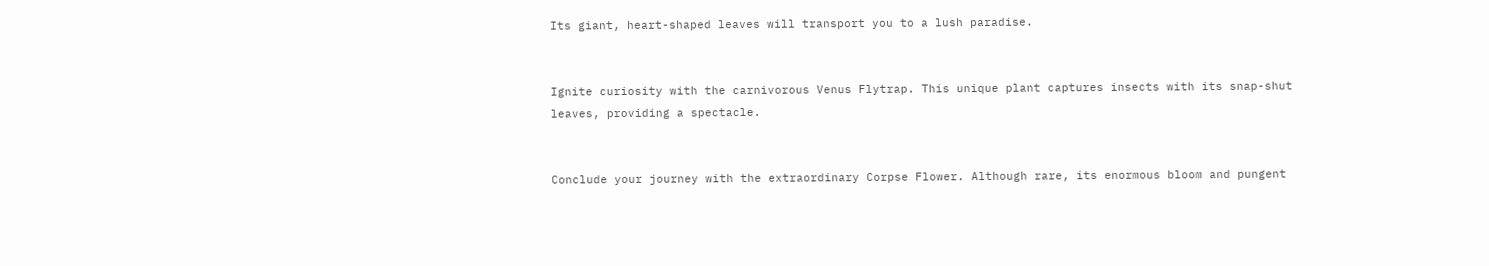Its giant, heart-shaped leaves will transport you to a lush paradise.


Ignite curiosity with the carnivorous Venus Flytrap. This unique plant captures insects with its snap-shut leaves, providing a spectacle.


Conclude your journey with the extraordinary Corpse Flower. Although rare, its enormous bloom and pungent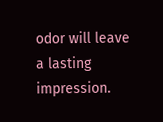odor will leave a lasting impression.